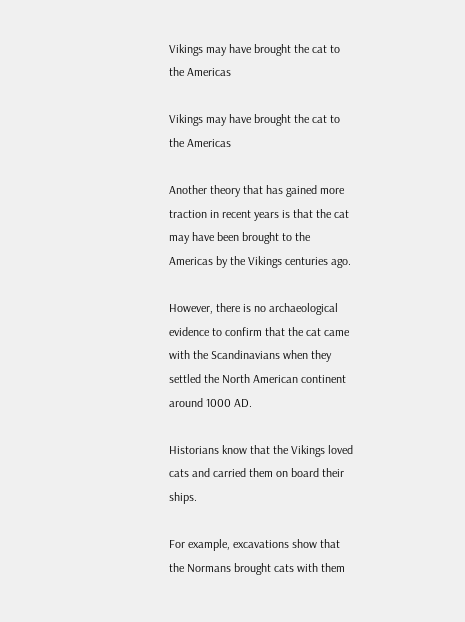Vikings may have brought the cat to the Americas

Vikings may have brought the cat to the Americas

Another theory that has gained more traction in recent years is that the cat may have been brought to the Americas by the Vikings centuries ago.

However, there is no archaeological evidence to confirm that the cat came with the Scandinavians when they settled the North American continent around 1000 AD.

Historians know that the Vikings loved cats and carried them on board their ships.

For example, excavations show that the Normans brought cats with them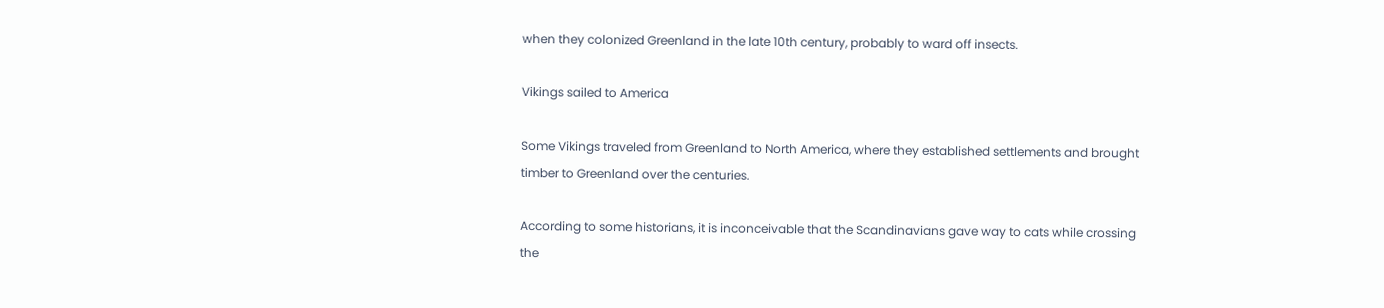when they colonized Greenland in the late 10th century, probably to ward off insects.

Vikings sailed to America

Some Vikings traveled from Greenland to North America, where they established settlements and brought timber to Greenland over the centuries.

According to some historians, it is inconceivable that the Scandinavians gave way to cats while crossing the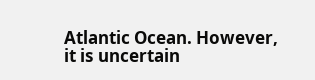Atlantic Ocean. However, it is uncertain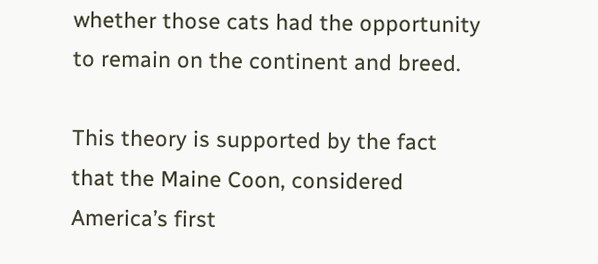whether those cats had the opportunity to remain on the continent and breed.

This theory is supported by the fact that the Maine Coon, considered America’s first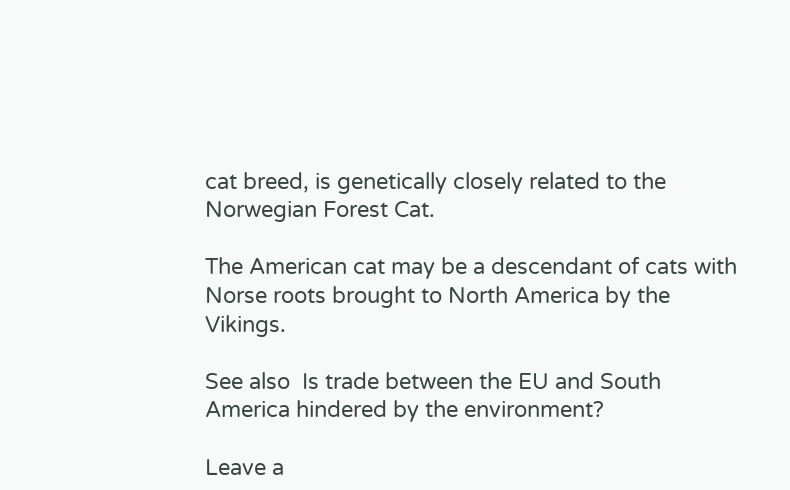cat breed, is genetically closely related to the Norwegian Forest Cat.

The American cat may be a descendant of cats with Norse roots brought to North America by the Vikings.

See also  Is trade between the EU and South America hindered by the environment?

Leave a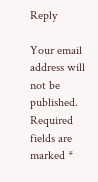Reply

Your email address will not be published. Required fields are marked *